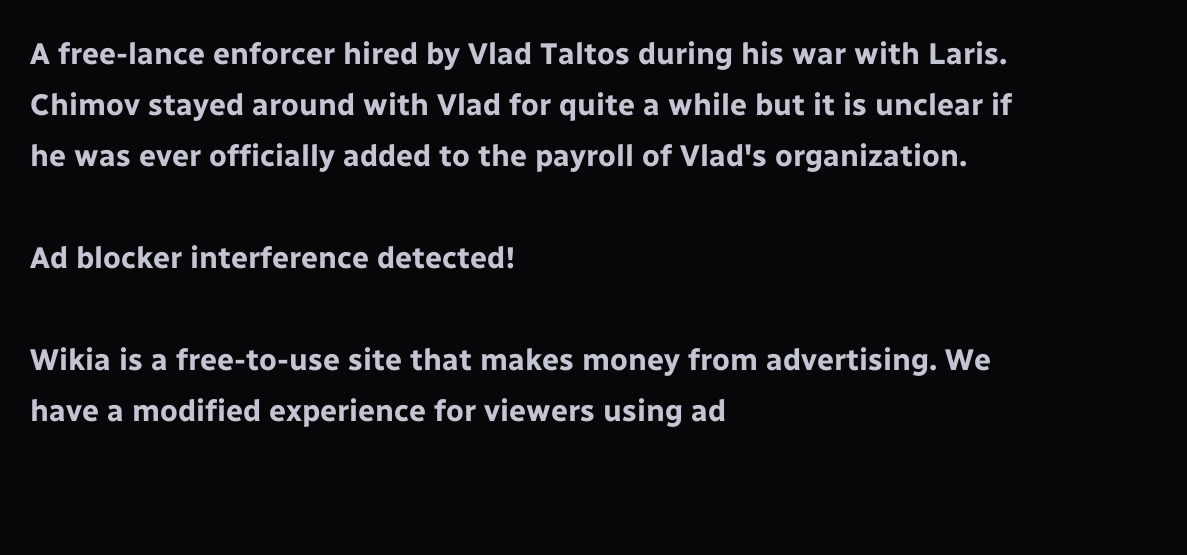A free-lance enforcer hired by Vlad Taltos during his war with Laris. Chimov stayed around with Vlad for quite a while but it is unclear if he was ever officially added to the payroll of Vlad's organization.

Ad blocker interference detected!

Wikia is a free-to-use site that makes money from advertising. We have a modified experience for viewers using ad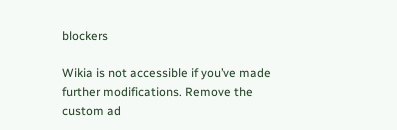blockers

Wikia is not accessible if you’ve made further modifications. Remove the custom ad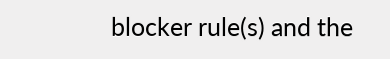blocker rule(s) and the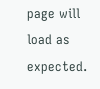page will load as expected.